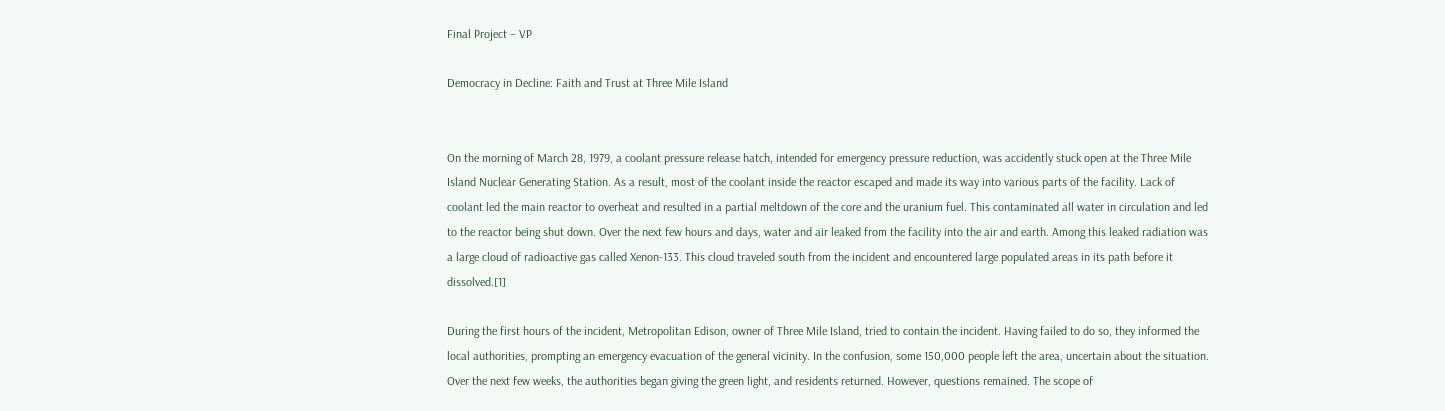Final Project – VP

Democracy in Decline: Faith and Trust at Three Mile Island


On the morning of March 28, 1979, a coolant pressure release hatch, intended for emergency pressure reduction, was accidently stuck open at the Three Mile Island Nuclear Generating Station. As a result, most of the coolant inside the reactor escaped and made its way into various parts of the facility. Lack of coolant led the main reactor to overheat and resulted in a partial meltdown of the core and the uranium fuel. This contaminated all water in circulation and led to the reactor being shut down. Over the next few hours and days, water and air leaked from the facility into the air and earth. Among this leaked radiation was a large cloud of radioactive gas called Xenon-133. This cloud traveled south from the incident and encountered large populated areas in its path before it dissolved.[1]

During the first hours of the incident, Metropolitan Edison, owner of Three Mile Island, tried to contain the incident. Having failed to do so, they informed the local authorities, prompting an emergency evacuation of the general vicinity. In the confusion, some 150,000 people left the area, uncertain about the situation. Over the next few weeks, the authorities began giving the green light, and residents returned. However, questions remained. The scope of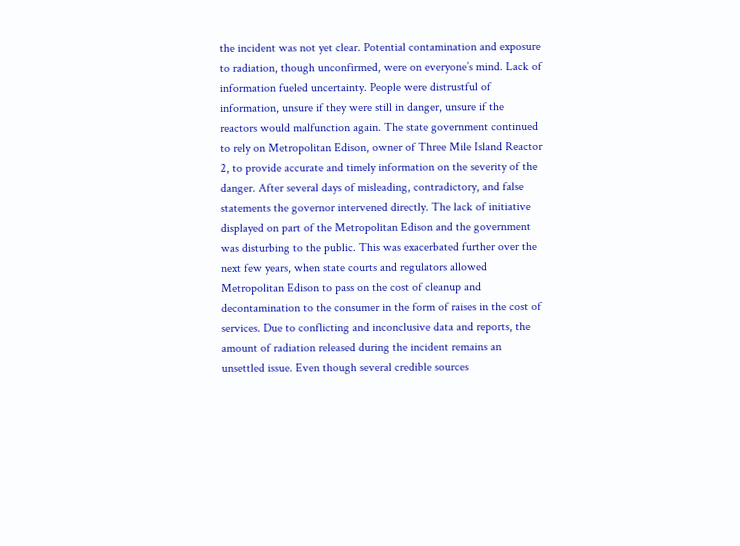the incident was not yet clear. Potential contamination and exposure to radiation, though unconfirmed, were on everyone’s mind. Lack of information fueled uncertainty. People were distrustful of information, unsure if they were still in danger, unsure if the reactors would malfunction again. The state government continued to rely on Metropolitan Edison, owner of Three Mile Island Reactor 2, to provide accurate and timely information on the severity of the danger. After several days of misleading, contradictory, and false statements the governor intervened directly. The lack of initiative displayed on part of the Metropolitan Edison and the government was disturbing to the public. This was exacerbated further over the next few years, when state courts and regulators allowed Metropolitan Edison to pass on the cost of cleanup and decontamination to the consumer in the form of raises in the cost of services. Due to conflicting and inconclusive data and reports, the amount of radiation released during the incident remains an unsettled issue. Even though several credible sources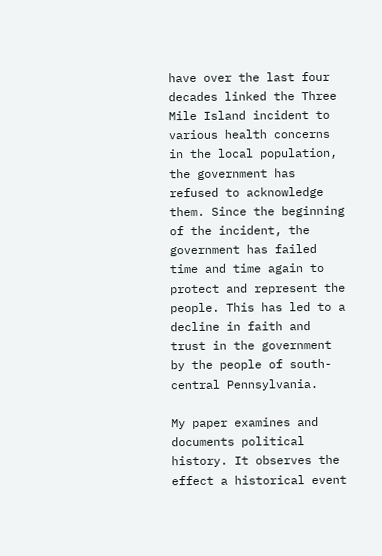have over the last four decades linked the Three Mile Island incident to various health concerns in the local population, the government has refused to acknowledge them. Since the beginning of the incident, the government has failed time and time again to protect and represent the people. This has led to a decline in faith and trust in the government by the people of south-central Pennsylvania.

My paper examines and documents political history. It observes the effect a historical event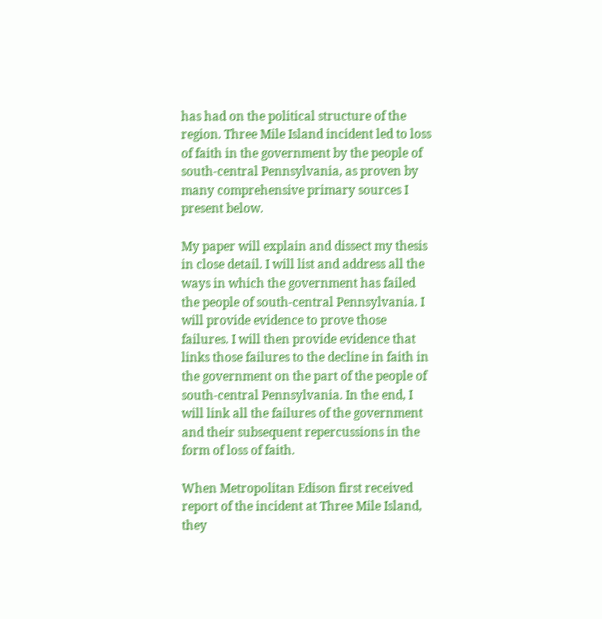has had on the political structure of the region. Three Mile Island incident led to loss of faith in the government by the people of south-central Pennsylvania, as proven by many comprehensive primary sources I present below.

My paper will explain and dissect my thesis in close detail. I will list and address all the ways in which the government has failed the people of south-central Pennsylvania. I will provide evidence to prove those failures. I will then provide evidence that links those failures to the decline in faith in the government on the part of the people of south-central Pennsylvania. In the end, I will link all the failures of the government and their subsequent repercussions in the form of loss of faith.

When Metropolitan Edison first received report of the incident at Three Mile Island, they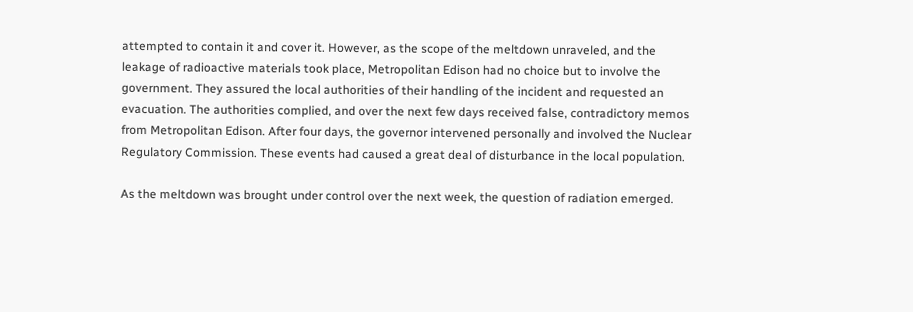attempted to contain it and cover it. However, as the scope of the meltdown unraveled, and the leakage of radioactive materials took place, Metropolitan Edison had no choice but to involve the government. They assured the local authorities of their handling of the incident and requested an evacuation. The authorities complied, and over the next few days received false, contradictory memos from Metropolitan Edison. After four days, the governor intervened personally and involved the Nuclear Regulatory Commission. These events had caused a great deal of disturbance in the local population.

As the meltdown was brought under control over the next week, the question of radiation emerged.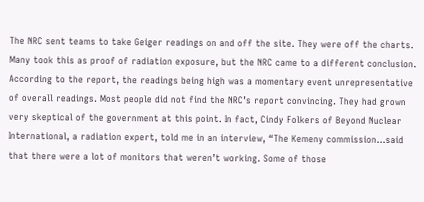The NRC sent teams to take Geiger readings on and off the site. They were off the charts. Many took this as proof of radiation exposure, but the NRC came to a different conclusion. According to the report, the readings being high was a momentary event unrepresentative of overall readings. Most people did not find the NRC’s report convincing. They had grown very skeptical of the government at this point. In fact, Cindy Folkers of Beyond Nuclear International, a radiation expert, told me in an interview, “The Kemeny commission…said that there were a lot of monitors that weren’t working. Some of those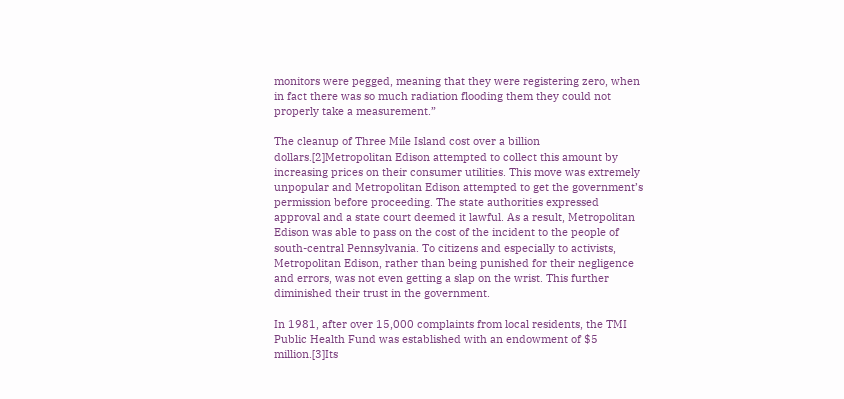monitors were pegged, meaning that they were registering zero, when in fact there was so much radiation flooding them they could not properly take a measurement.”

The cleanup of Three Mile Island cost over a billion dollars.[2]Metropolitan Edison attempted to collect this amount by increasing prices on their consumer utilities. This move was extremely unpopular and Metropolitan Edison attempted to get the government’s permission before proceeding. The state authorities expressed approval and a state court deemed it lawful. As a result, Metropolitan Edison was able to pass on the cost of the incident to the people of south-central Pennsylvania. To citizens and especially to activists, Metropolitan Edison, rather than being punished for their negligence and errors, was not even getting a slap on the wrist. This further diminished their trust in the government.

In 1981, after over 15,000 complaints from local residents, the TMI Public Health Fund was established with an endowment of $5 million.[3]Its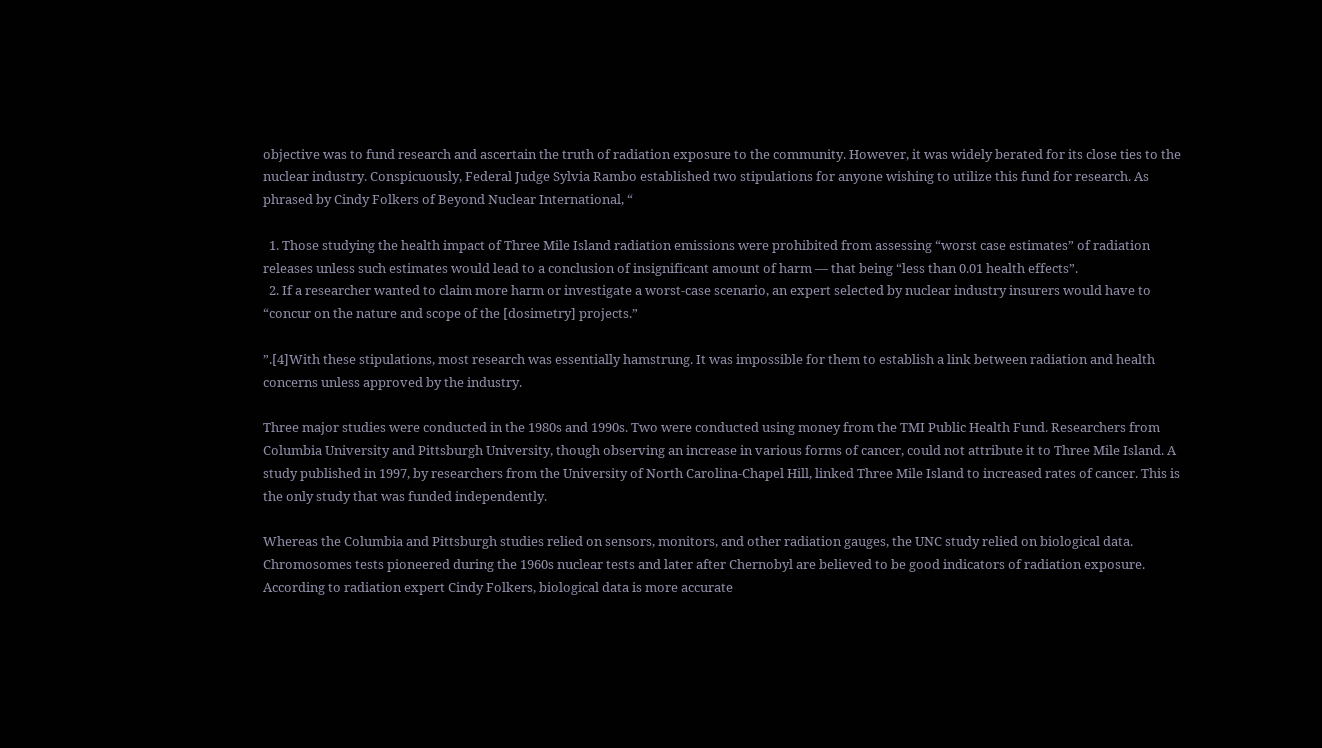objective was to fund research and ascertain the truth of radiation exposure to the community. However, it was widely berated for its close ties to the nuclear industry. Conspicuously, Federal Judge Sylvia Rambo established two stipulations for anyone wishing to utilize this fund for research. As phrased by Cindy Folkers of Beyond Nuclear International, “

  1. Those studying the health impact of Three Mile Island radiation emissions were prohibited from assessing “worst case estimates” of radiation releases unless such estimates would lead to a conclusion of insignificant amount of harm — that being “less than 0.01 health effects”.
  2. If a researcher wanted to claim more harm or investigate a worst-case scenario, an expert selected by nuclear industry insurers would have to “concur on the nature and scope of the [dosimetry] projects.”

”.[4]With these stipulations, most research was essentially hamstrung. It was impossible for them to establish a link between radiation and health concerns unless approved by the industry.

Three major studies were conducted in the 1980s and 1990s. Two were conducted using money from the TMI Public Health Fund. Researchers from Columbia University and Pittsburgh University, though observing an increase in various forms of cancer, could not attribute it to Three Mile Island. A study published in 1997, by researchers from the University of North Carolina-Chapel Hill, linked Three Mile Island to increased rates of cancer. This is the only study that was funded independently.

Whereas the Columbia and Pittsburgh studies relied on sensors, monitors, and other radiation gauges, the UNC study relied on biological data. Chromosomes tests pioneered during the 1960s nuclear tests and later after Chernobyl are believed to be good indicators of radiation exposure. According to radiation expert Cindy Folkers, biological data is more accurate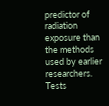predictor of radiation exposure than the methods used by earlier researchers. Tests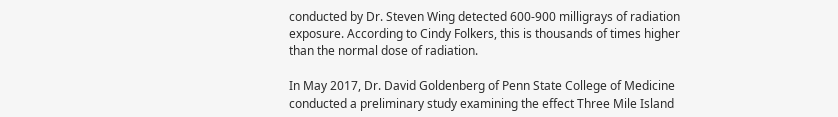conducted by Dr. Steven Wing detected 600-900 milligrays of radiation exposure. According to Cindy Folkers, this is thousands of times higher than the normal dose of radiation.

In May 2017, Dr. David Goldenberg of Penn State College of Medicine conducted a preliminary study examining the effect Three Mile Island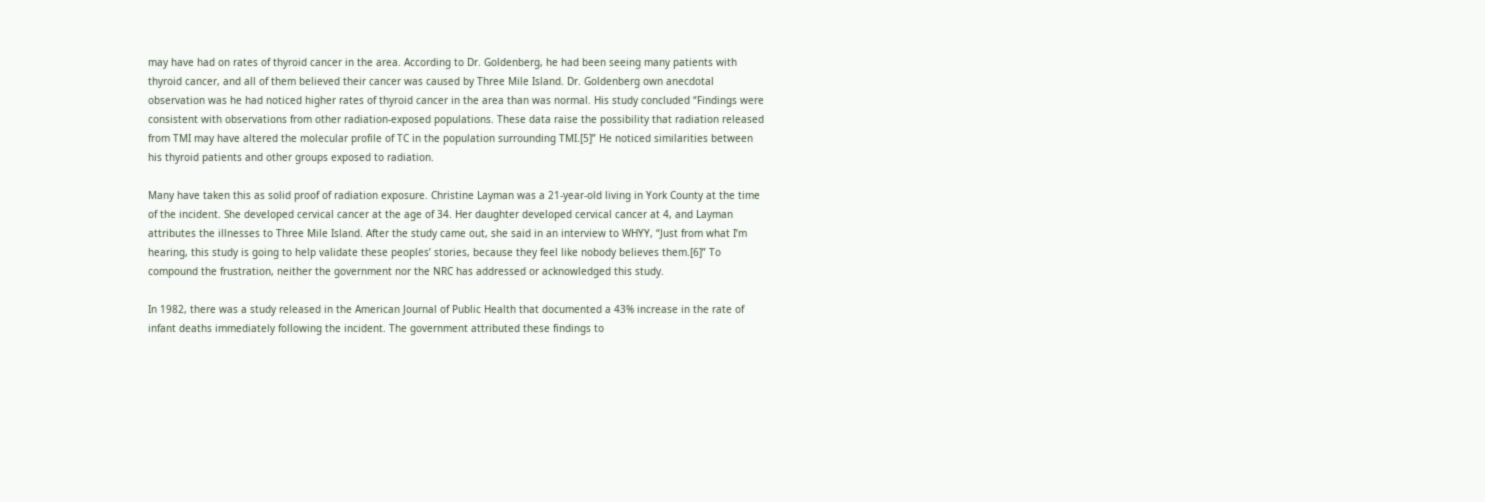may have had on rates of thyroid cancer in the area. According to Dr. Goldenberg, he had been seeing many patients with thyroid cancer, and all of them believed their cancer was caused by Three Mile Island. Dr. Goldenberg own anecdotal observation was he had noticed higher rates of thyroid cancer in the area than was normal. His study concluded “Findings were consistent with observations from other radiation‐exposed populations. These data raise the possibility that radiation released from TMI may have altered the molecular profile of TC in the population surrounding TMI.[5]” He noticed similarities between his thyroid patients and other groups exposed to radiation.

Many have taken this as solid proof of radiation exposure. Christine Layman was a 21-year-old living in York County at the time of the incident. She developed cervical cancer at the age of 34. Her daughter developed cervical cancer at 4, and Layman attributes the illnesses to Three Mile Island. After the study came out, she said in an interview to WHYY, “Just from what I’m hearing, this study is going to help validate these peoples’ stories, because they feel like nobody believes them.[6]” To compound the frustration, neither the government nor the NRC has addressed or acknowledged this study.

In 1982, there was a study released in the American Journal of Public Health that documented a 43% increase in the rate of infant deaths immediately following the incident. The government attributed these findings to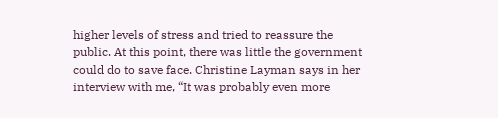higher levels of stress and tried to reassure the public. At this point, there was little the government could do to save face. Christine Layman says in her interview with me, “It was probably even more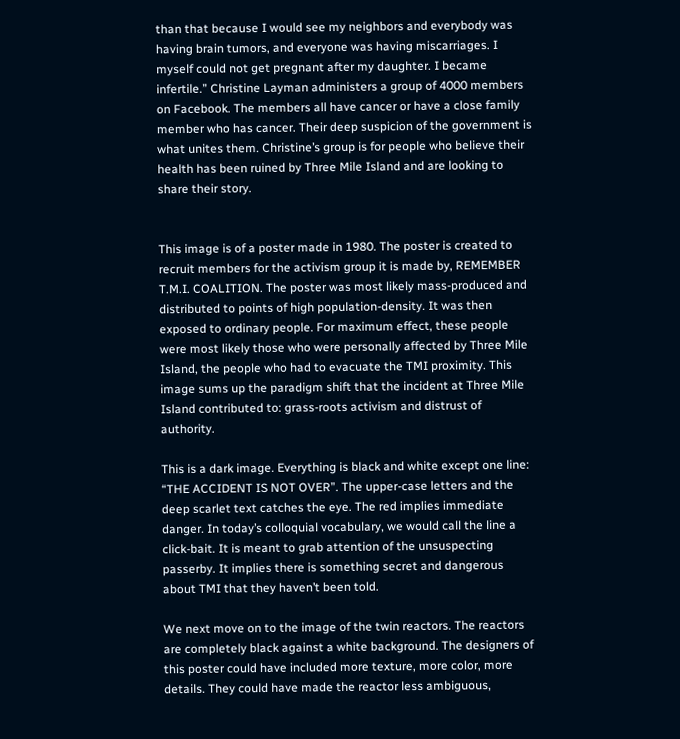than that because I would see my neighbors and everybody was having brain tumors, and everyone was having miscarriages. I myself could not get pregnant after my daughter. I became infertile.” Christine Layman administers a group of 4000 members on Facebook. The members all have cancer or have a close family member who has cancer. Their deep suspicion of the government is what unites them. Christine’s group is for people who believe their health has been ruined by Three Mile Island and are looking to share their story.


This image is of a poster made in 1980. The poster is created to recruit members for the activism group it is made by, REMEMBER T.M.I. COALITION. The poster was most likely mass-produced and distributed to points of high population-density. It was then exposed to ordinary people. For maximum effect, these people were most likely those who were personally affected by Three Mile Island, the people who had to evacuate the TMI proximity. This image sums up the paradigm shift that the incident at Three Mile Island contributed to: grass-roots activism and distrust of authority.

This is a dark image. Everything is black and white except one line: “THE ACCIDENT IS NOT OVER”. The upper-case letters and the deep scarlet text catches the eye. The red implies immediate danger. In today’s colloquial vocabulary, we would call the line a click-bait. It is meant to grab attention of the unsuspecting passerby. It implies there is something secret and dangerous about TMI that they haven’t been told.

We next move on to the image of the twin reactors. The reactors are completely black against a white background. The designers of this poster could have included more texture, more color, more details. They could have made the reactor less ambiguous,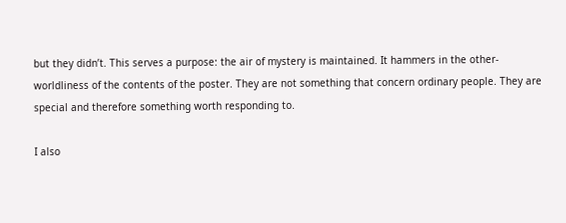but they didn’t. This serves a purpose: the air of mystery is maintained. It hammers in the other-worldliness of the contents of the poster. They are not something that concern ordinary people. They are special and therefore something worth responding to.

I also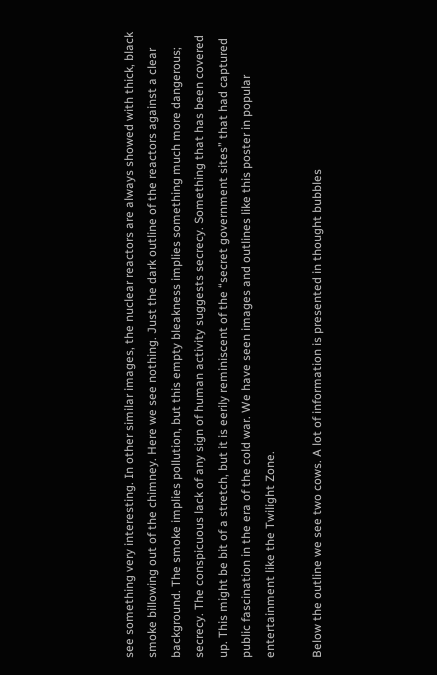see something very interesting. In other similar images, the nuclear reactors are always showed with thick, black smoke billowing out of the chimney. Here we see nothing. Just the dark outline of the reactors against a clear background. The smoke implies pollution, but this empty bleakness implies something much more dangerous; secrecy. The conspicuous lack of any sign of human activity suggests secrecy. Something that has been covered up. This might be bit of a stretch, but it is eerily reminiscent of the “secret government sites” that had captured public fascination in the era of the cold war. We have seen images and outlines like this poster in popular entertainment like the Twilight Zone.

Below the outline we see two cows. A lot of information is presented in thought bubbles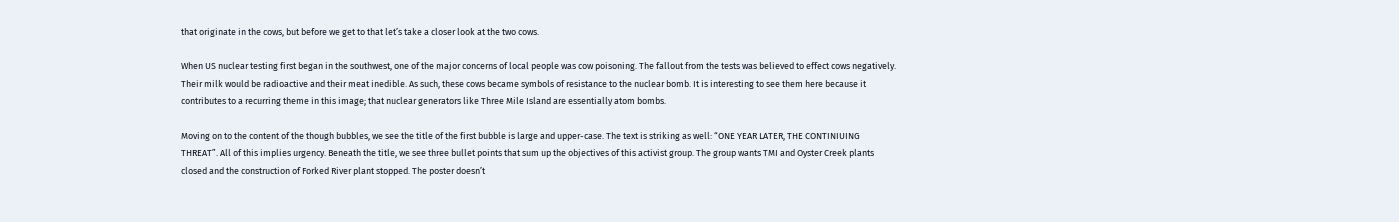that originate in the cows, but before we get to that let’s take a closer look at the two cows.

When US nuclear testing first began in the southwest, one of the major concerns of local people was cow poisoning. The fallout from the tests was believed to effect cows negatively. Their milk would be radioactive and their meat inedible. As such, these cows became symbols of resistance to the nuclear bomb. It is interesting to see them here because it contributes to a recurring theme in this image; that nuclear generators like Three Mile Island are essentially atom bombs.

Moving on to the content of the though bubbles, we see the title of the first bubble is large and upper-case. The text is striking as well: “ONE YEAR LATER, THE CONTINIUING THREAT”. All of this implies urgency. Beneath the title, we see three bullet points that sum up the objectives of this activist group. The group wants TMI and Oyster Creek plants closed and the construction of Forked River plant stopped. The poster doesn’t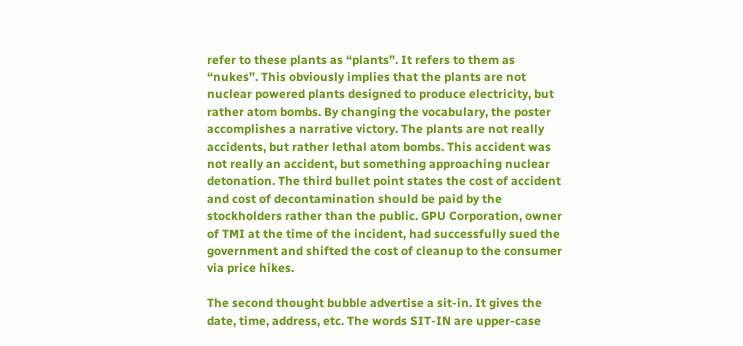refer to these plants as “plants”. It refers to them as “nukes”. This obviously implies that the plants are not nuclear powered plants designed to produce electricity, but rather atom bombs. By changing the vocabulary, the poster accomplishes a narrative victory. The plants are not really accidents, but rather lethal atom bombs. This accident was not really an accident, but something approaching nuclear detonation. The third bullet point states the cost of accident and cost of decontamination should be paid by the stockholders rather than the public. GPU Corporation, owner of TMI at the time of the incident, had successfully sued the government and shifted the cost of cleanup to the consumer via price hikes.

The second thought bubble advertise a sit-in. It gives the date, time, address, etc. The words SIT-IN are upper-case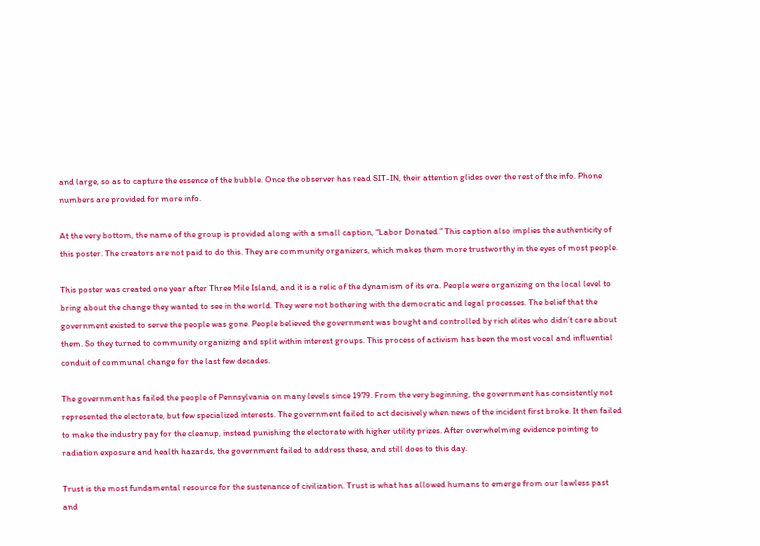and large, so as to capture the essence of the bubble. Once the observer has read SIT-IN, their attention glides over the rest of the info. Phone numbers are provided for more info.

At the very bottom, the name of the group is provided along with a small caption, “Labor Donated.” This caption also implies the authenticity of this poster. The creators are not paid to do this. They are community organizers, which makes them more trustworthy in the eyes of most people.

This poster was created one year after Three Mile Island, and it is a relic of the dynamism of its era. People were organizing on the local level to bring about the change they wanted to see in the world. They were not bothering with the democratic and legal processes. The belief that the government existed to serve the people was gone. People believed the government was bought and controlled by rich elites who didn’t care about them. So they turned to community organizing and split within interest groups. This process of activism has been the most vocal and influential conduit of communal change for the last few decades.

The government has failed the people of Pennsylvania on many levels since 1979. From the very beginning, the government has consistently not represented the electorate, but few specialized interests. The government failed to act decisively when news of the incident first broke. It then failed to make the industry pay for the cleanup, instead punishing the electorate with higher utility prizes. After overwhelming evidence pointing to radiation exposure and health hazards, the government failed to address these, and still does to this day.

Trust is the most fundamental resource for the sustenance of civilization. Trust is what has allowed humans to emerge from our lawless past and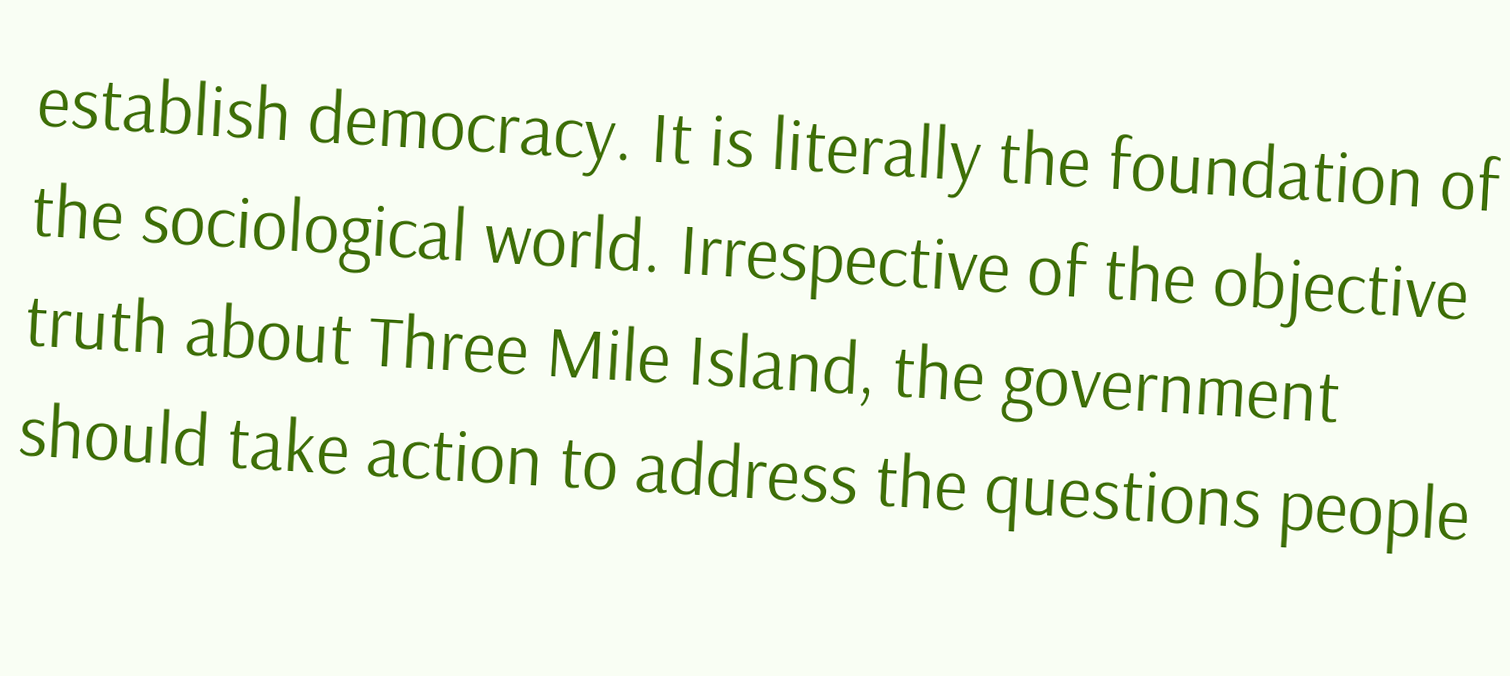establish democracy. It is literally the foundation of the sociological world. Irrespective of the objective truth about Three Mile Island, the government should take action to address the questions people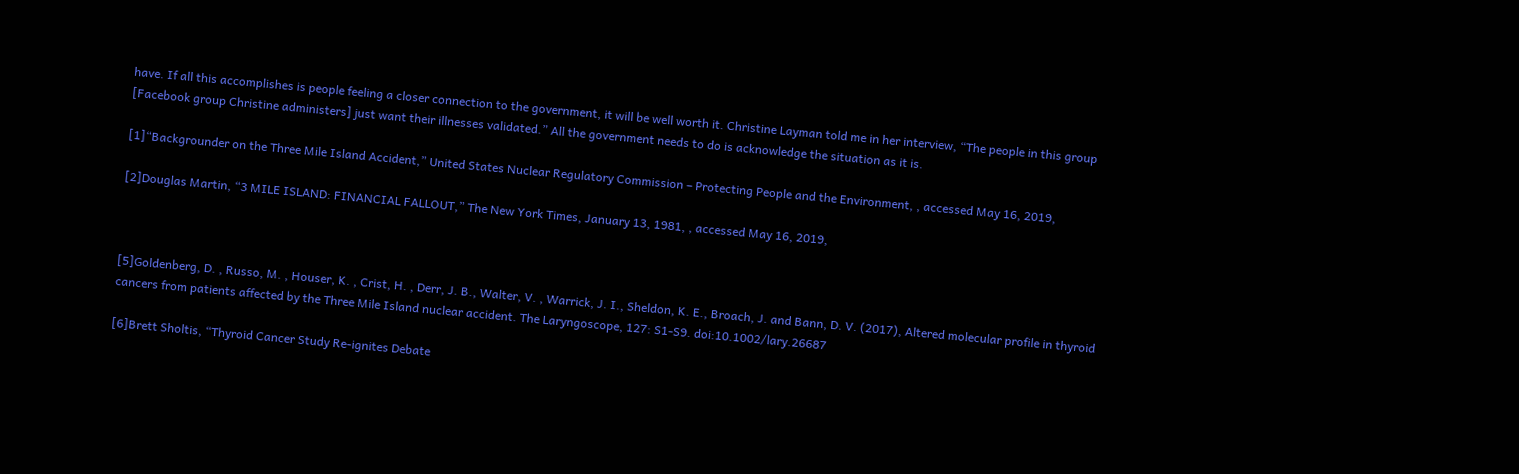have. If all this accomplishes is people feeling a closer connection to the government, it will be well worth it. Christine Layman told me in her interview, “The people in this group [Facebook group Christine administers] just want their illnesses validated.” All the government needs to do is acknowledge the situation as it is.

[1]“Backgrounder on the Three Mile Island Accident,” United States Nuclear Regulatory Commission – Protecting People and the Environment, , accessed May 16, 2019,

[2]Douglas Martin, “3 MILE ISLAND: FINANCIAL FALLOUT,” The New York Times, January 13, 1981, , accessed May 16, 2019,



[5]Goldenberg, D. , Russo, M. , Houser, K. , Crist, H. , Derr, J. B., Walter, V. , Warrick, J. I., Sheldon, K. E., Broach, J. and Bann, D. V. (2017), Altered molecular profile in thyroid cancers from patients affected by the Three Mile Island nuclear accident. The Laryngoscope, 127: S1-S9. doi:10.1002/lary.26687

[6]Brett Sholtis, “Thyroid Cancer Study Re-ignites Debate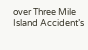over Three Mile Island Accident’s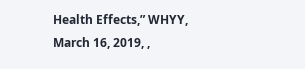Health Effects,” WHYY, March 16, 2019, ,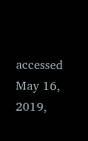accessed May 16, 2019,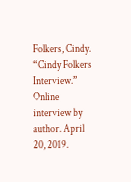Folkers, Cindy. “Cindy Folkers Interview.” Online interview by author. April 20, 2019.